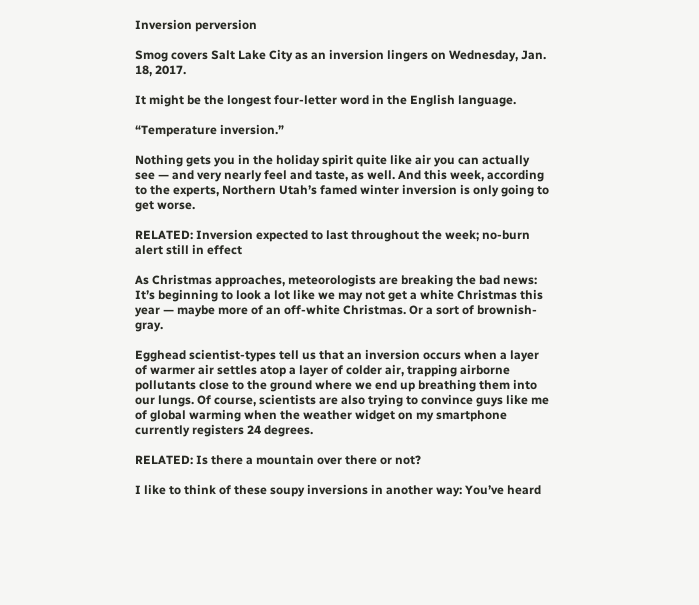Inversion perversion

Smog covers Salt Lake City as an inversion lingers on Wednesday, Jan. 18, 2017.

It might be the longest four-letter word in the English language.

“Temperature inversion.”

Nothing gets you in the holiday spirit quite like air you can actually see — and very nearly feel and taste, as well. And this week, according to the experts, Northern Utah’s famed winter inversion is only going to get worse.

RELATED: Inversion expected to last throughout the week; no-burn alert still in effect

As Christmas approaches, meteorologists are breaking the bad news: It’s beginning to look a lot like we may not get a white Christmas this year — maybe more of an off-white Christmas. Or a sort of brownish-gray.

Egghead scientist-types tell us that an inversion occurs when a layer of warmer air settles atop a layer of colder air, trapping airborne pollutants close to the ground where we end up breathing them into our lungs. Of course, scientists are also trying to convince guys like me of global warming when the weather widget on my smartphone currently registers 24 degrees.

RELATED: Is there a mountain over there or not?

I like to think of these soupy inversions in another way: You’ve heard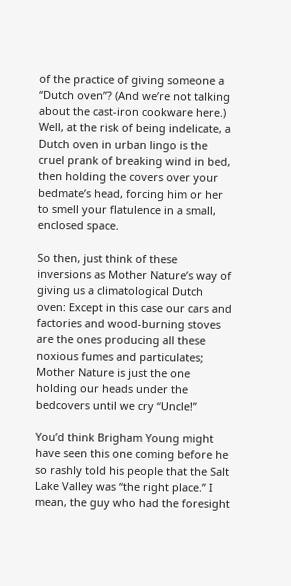of the practice of giving someone a “Dutch oven”? (And we’re not talking about the cast-iron cookware here.) Well, at the risk of being indelicate, a Dutch oven in urban lingo is the cruel prank of breaking wind in bed, then holding the covers over your bedmate’s head, forcing him or her to smell your flatulence in a small, enclosed space.

So then, just think of these inversions as Mother Nature’s way of giving us a climatological Dutch oven: Except in this case our cars and factories and wood-burning stoves are the ones producing all these noxious fumes and particulates; Mother Nature is just the one holding our heads under the bedcovers until we cry “Uncle!”

You’d think Brigham Young might have seen this one coming before he so rashly told his people that the Salt Lake Valley was “the right place.” I mean, the guy who had the foresight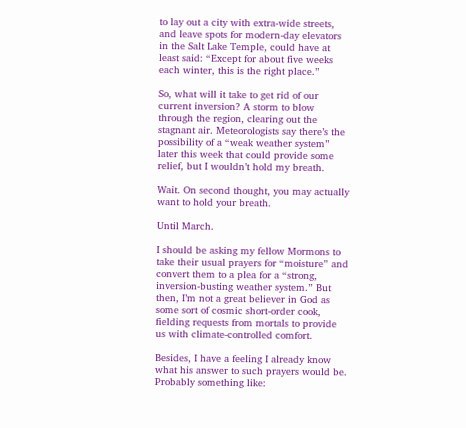to lay out a city with extra-wide streets, and leave spots for modern-day elevators in the Salt Lake Temple, could have at least said: “Except for about five weeks each winter, this is the right place.”

So, what will it take to get rid of our current inversion? A storm to blow through the region, clearing out the stagnant air. Meteorologists say there’s the possibility of a “weak weather system” later this week that could provide some relief, but I wouldn’t hold my breath.

Wait. On second thought, you may actually want to hold your breath.

Until March.

I should be asking my fellow Mormons to take their usual prayers for “moisture” and convert them to a plea for a “strong, inversion-busting weather system.” But then, I’m not a great believer in God as some sort of cosmic short-order cook, fielding requests from mortals to provide us with climate-controlled comfort.

Besides, I have a feeling I already know what his answer to such prayers would be. Probably something like: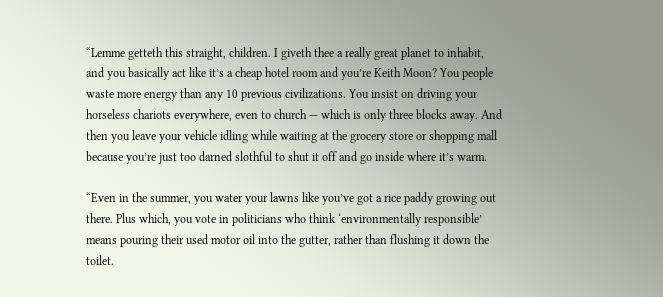“Lemme getteth this straight, children. I giveth thee a really great planet to inhabit, and you basically act like it’s a cheap hotel room and you’re Keith Moon? You people waste more energy than any 10 previous civilizations. You insist on driving your horseless chariots everywhere, even to church — which is only three blocks away. And then you leave your vehicle idling while waiting at the grocery store or shopping mall because you’re just too darned slothful to shut it off and go inside where it’s warm.

“Even in the summer, you water your lawns like you’ve got a rice paddy growing out there. Plus which, you vote in politicians who think ‘environmentally responsible’ means pouring their used motor oil into the gutter, rather than flushing it down the toilet.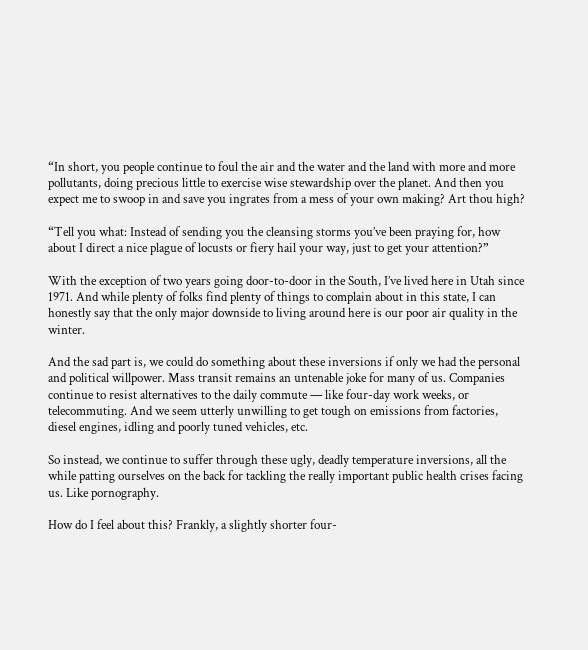“In short, you people continue to foul the air and the water and the land with more and more pollutants, doing precious little to exercise wise stewardship over the planet. And then you expect me to swoop in and save you ingrates from a mess of your own making? Art thou high?

“Tell you what: Instead of sending you the cleansing storms you’ve been praying for, how about I direct a nice plague of locusts or fiery hail your way, just to get your attention?”

With the exception of two years going door-to-door in the South, I’ve lived here in Utah since 1971. And while plenty of folks find plenty of things to complain about in this state, I can honestly say that the only major downside to living around here is our poor air quality in the winter.

And the sad part is, we could do something about these inversions if only we had the personal and political willpower. Mass transit remains an untenable joke for many of us. Companies continue to resist alternatives to the daily commute — like four-day work weeks, or telecommuting. And we seem utterly unwilling to get tough on emissions from factories, diesel engines, idling and poorly tuned vehicles, etc.

So instead, we continue to suffer through these ugly, deadly temperature inversions, all the while patting ourselves on the back for tackling the really important public health crises facing us. Like pornography.

How do I feel about this? Frankly, a slightly shorter four-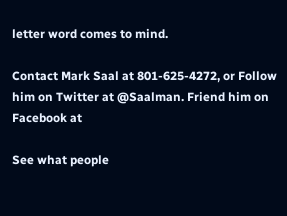letter word comes to mind.

Contact Mark Saal at 801-625-4272, or Follow him on Twitter at @Saalman. Friend him on Facebook at

See what people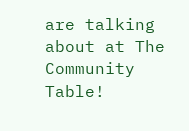are talking about at The Community Table!